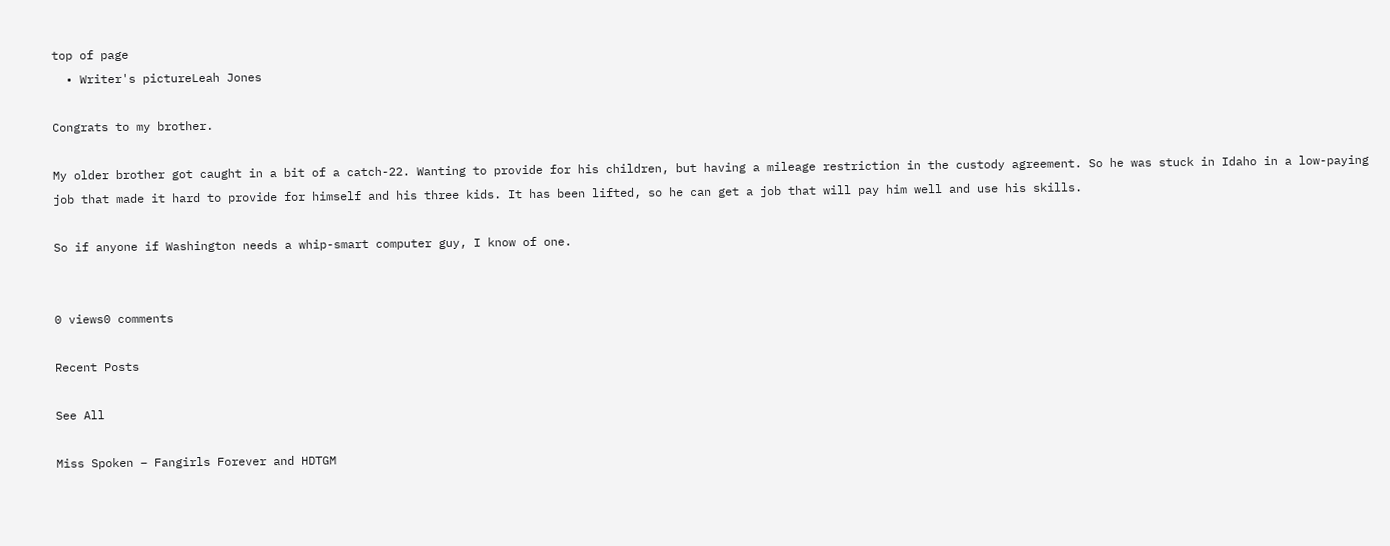top of page
  • Writer's pictureLeah Jones

Congrats to my brother.

My older brother got caught in a bit of a catch-22. Wanting to provide for his children, but having a mileage restriction in the custody agreement. So he was stuck in Idaho in a low-paying job that made it hard to provide for himself and his three kids. It has been lifted, so he can get a job that will pay him well and use his skills.

So if anyone if Washington needs a whip-smart computer guy, I know of one.


0 views0 comments

Recent Posts

See All

Miss Spoken – Fangirls Forever and HDTGM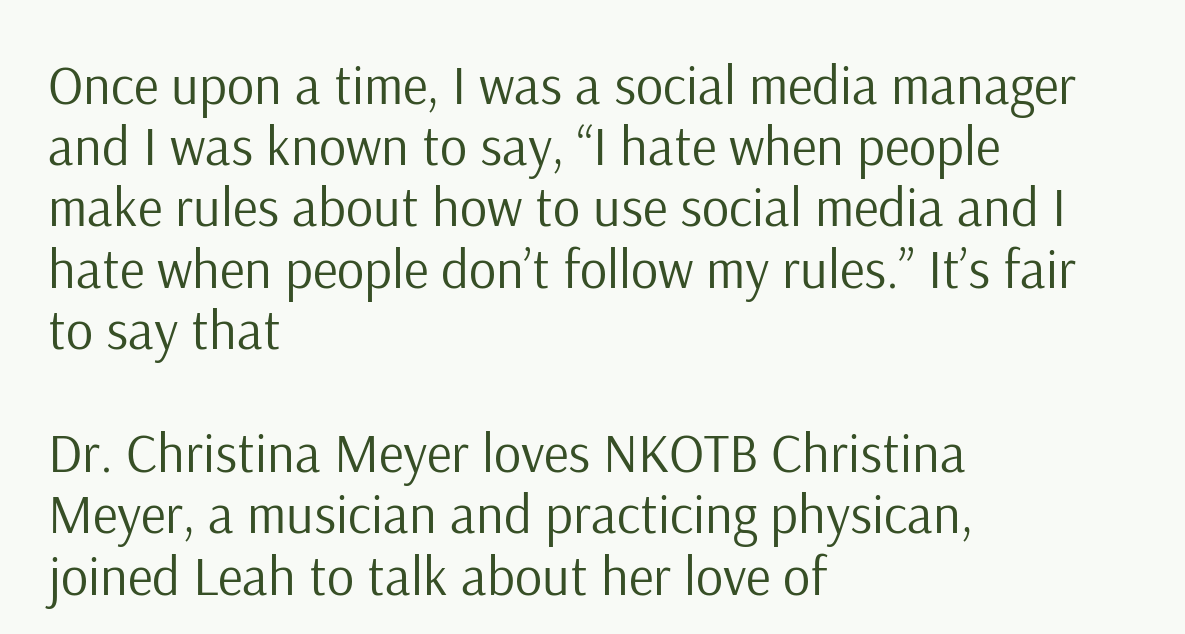Once upon a time, I was a social media manager and I was known to say, “I hate when people make rules about how to use social media and I hate when people don’t follow my rules.” It’s fair to say that

Dr. Christina Meyer loves NKOTB Christina Meyer, a musician and practicing physican, joined Leah to talk about her love of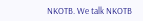NKOTB. We talk NKOTB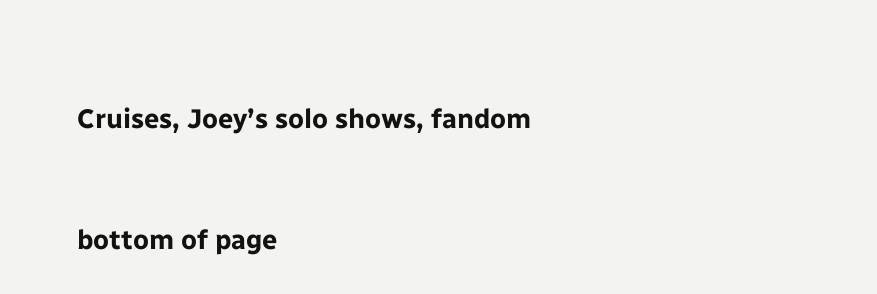Cruises, Joey’s solo shows, fandom


bottom of page